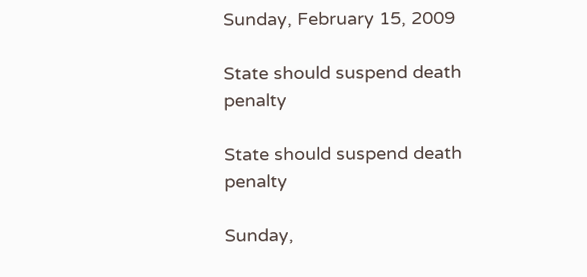Sunday, February 15, 2009

State should suspend death penalty

State should suspend death penalty

Sunday,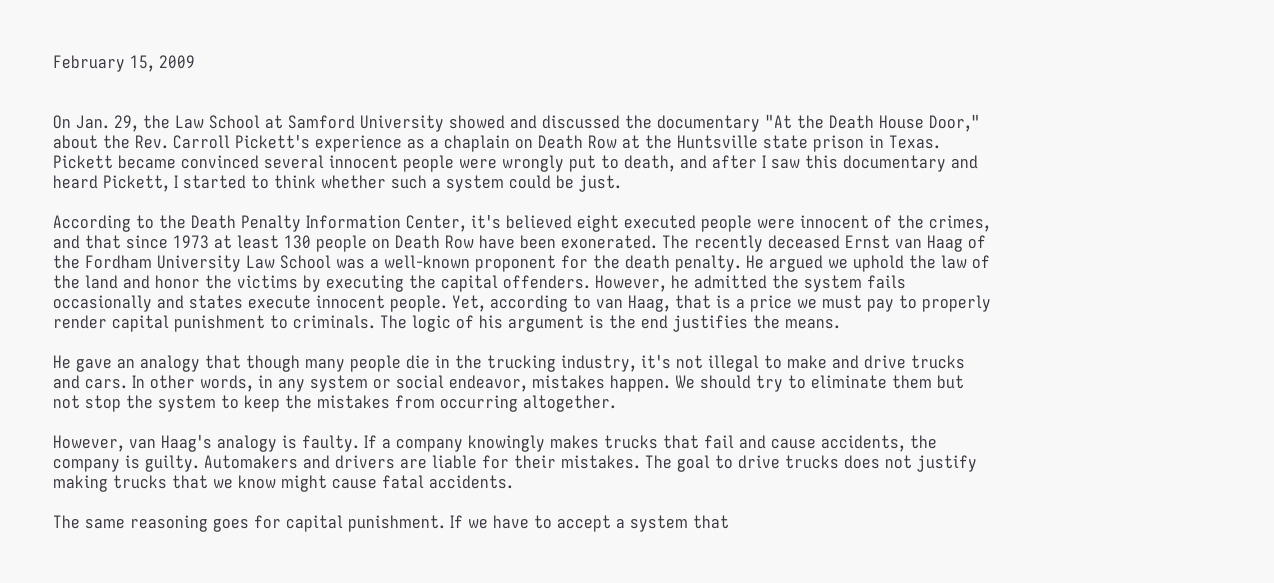February 15, 2009


On Jan. 29, the Law School at Samford University showed and discussed the documentary "At the Death House Door," about the Rev. Carroll Pickett's experience as a chaplain on Death Row at the Huntsville state prison in Texas. Pickett became convinced several innocent people were wrongly put to death, and after I saw this documentary and heard Pickett, I started to think whether such a system could be just.

According to the Death Penalty Information Center, it's believed eight executed people were innocent of the crimes, and that since 1973 at least 130 people on Death Row have been exonerated. The recently deceased Ernst van Haag of the Fordham University Law School was a well-known proponent for the death penalty. He argued we uphold the law of the land and honor the victims by executing the capital offenders. However, he admitted the system fails occasionally and states execute innocent people. Yet, according to van Haag, that is a price we must pay to properly render capital punishment to criminals. The logic of his argument is the end justifies the means.

He gave an analogy that though many people die in the trucking industry, it's not illegal to make and drive trucks and cars. In other words, in any system or social endeavor, mistakes happen. We should try to eliminate them but not stop the system to keep the mistakes from occurring altogether.

However, van Haag's analogy is faulty. If a company knowingly makes trucks that fail and cause accidents, the company is guilty. Automakers and drivers are liable for their mistakes. The goal to drive trucks does not justify making trucks that we know might cause fatal accidents.

The same reasoning goes for capital punishment. If we have to accept a system that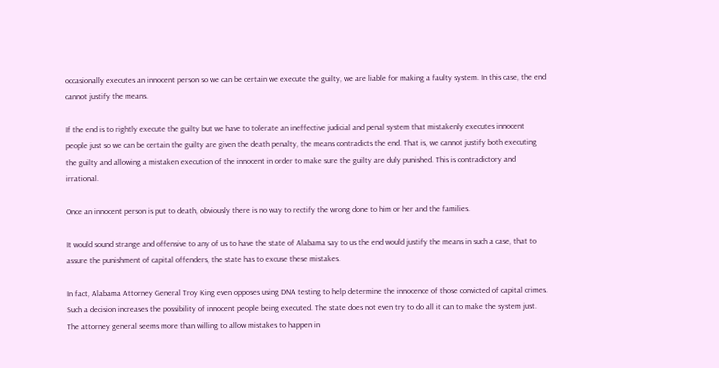occasionally executes an innocent person so we can be certain we execute the guilty, we are liable for making a faulty system. In this case, the end cannot justify the means.

If the end is to rightly execute the guilty but we have to tolerate an ineffective judicial and penal system that mistakenly executes innocent people just so we can be certain the guilty are given the death penalty, the means contradicts the end. That is, we cannot justify both executing the guilty and allowing a mistaken execution of the innocent in order to make sure the guilty are duly punished. This is contradictory and irrational.

Once an innocent person is put to death, obviously there is no way to rectify the wrong done to him or her and the families.

It would sound strange and offensive to any of us to have the state of Alabama say to us the end would justify the means in such a case, that to assure the punishment of capital offenders, the state has to excuse these mistakes.

In fact, Alabama Attorney General Troy King even opposes using DNA testing to help determine the innocence of those convicted of capital crimes. Such a decision increases the possibility of innocent people being executed. The state does not even try to do all it can to make the system just. The attorney general seems more than willing to allow mistakes to happen in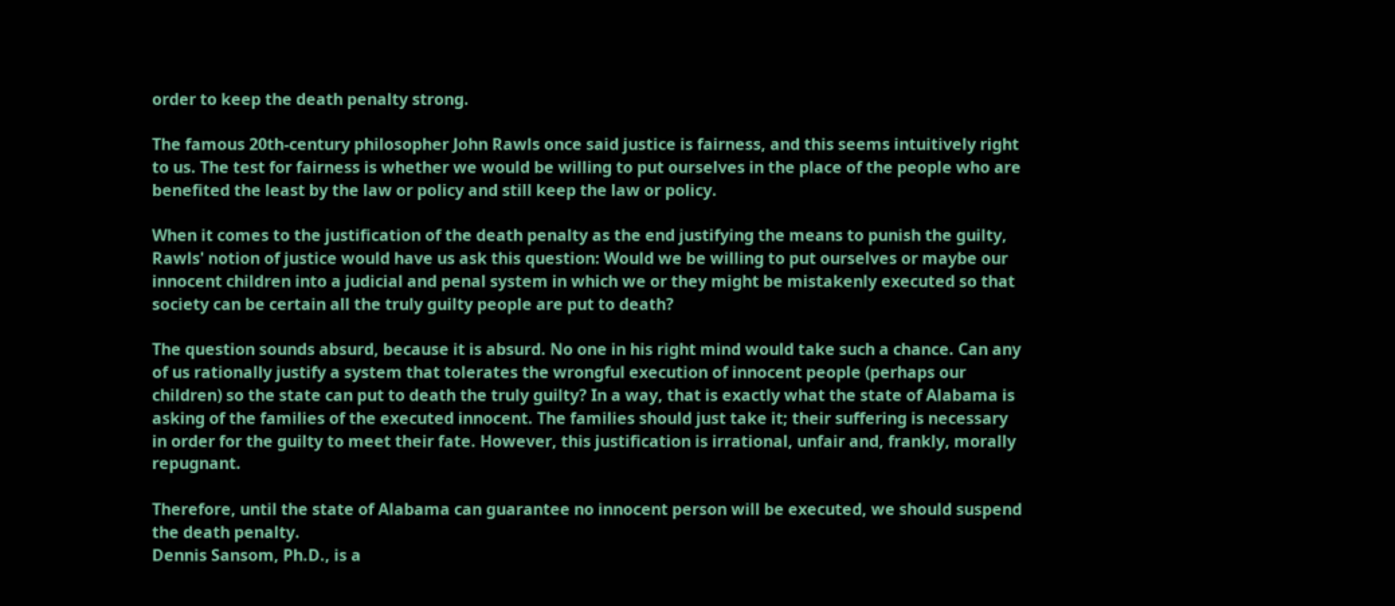order to keep the death penalty strong.

The famous 20th-century philosopher John Rawls once said justice is fairness, and this seems intuitively right to us. The test for fairness is whether we would be willing to put ourselves in the place of the people who are benefited the least by the law or policy and still keep the law or policy.

When it comes to the justification of the death penalty as the end justifying the means to punish the guilty, Rawls' notion of justice would have us ask this question: Would we be willing to put ourselves or maybe our innocent children into a judicial and penal system in which we or they might be mistakenly executed so that society can be certain all the truly guilty people are put to death?

The question sounds absurd, because it is absurd. No one in his right mind would take such a chance. Can any of us rationally justify a system that tolerates the wrongful execution of innocent people (perhaps our children) so the state can put to death the truly guilty? In a way, that is exactly what the state of Alabama is asking of the families of the executed innocent. The families should just take it; their suffering is necessary in order for the guilty to meet their fate. However, this justification is irrational, unfair and, frankly, morally repugnant.

Therefore, until the state of Alabama can guarantee no innocent person will be executed, we should suspend the death penalty.
Dennis Sansom, Ph.D., is a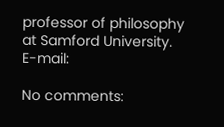professor of philosophy at Samford University. E-mail:

No comments: